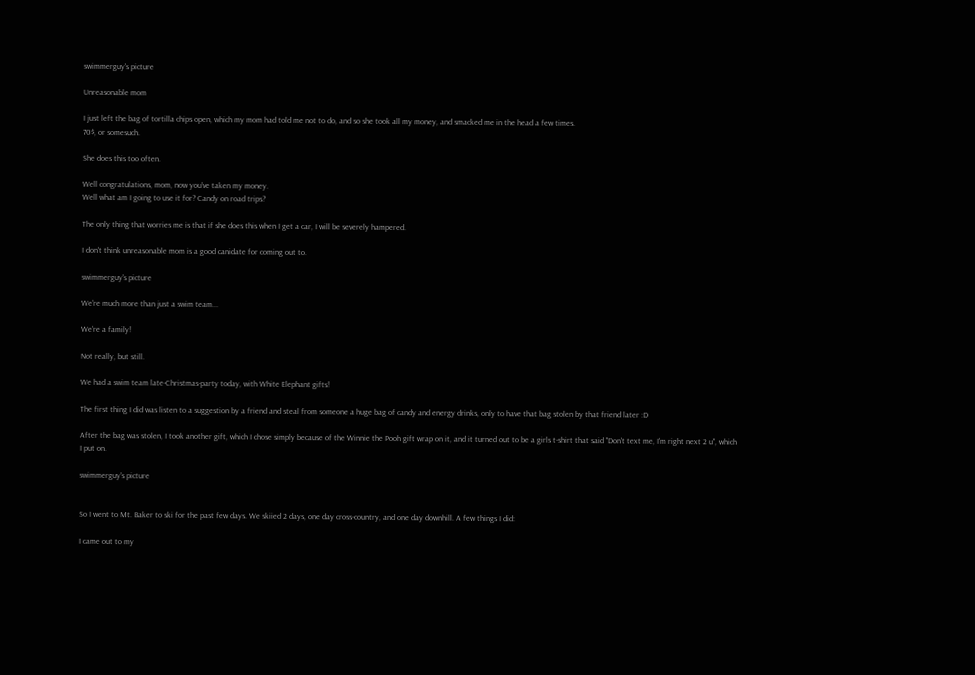swimmerguy's picture

Unreasonable mom

I just left the bag of tortilla chips open, which my mom had told me not to do, and so she took all my money, and smacked me in the head a few times.
70$, or somesuch.

She does this too often.

Well congratulations, mom, now you've taken my money.
Well what am I going to use it for? Candy on road trips?

The only thing that worries me is that if she does this when I get a car, I will be severely hampered.

I don't think unreasonable mom is a good canidate for coming out to.

swimmerguy's picture

We're much more than just a swim team...

We're a family!

Not really, but still.

We had a swim team late-Christmas-party today, with White Elephant gifts!

The first thing I did was listen to a suggestion by a friend and steal from someone a huge bag of candy and energy drinks, only to have that bag stolen by that friend later :D

After the bag was stolen, I took another gift, which I chose simply because of the Winnie the Pooh gift wrap on it, and it turned out to be a girls t-shirt that said "Don't text me, I'm right next 2 u", which I put on.

swimmerguy's picture


So I went to Mt. Baker to ski for the past few days. We skiied 2 days, one day cross-country, and one day downhill. A few things I did:

I came out to my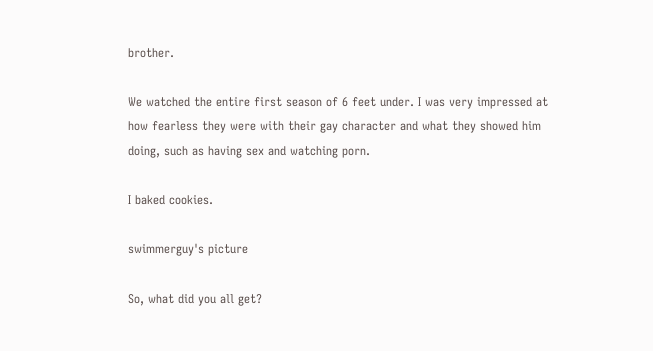brother.

We watched the entire first season of 6 feet under. I was very impressed at how fearless they were with their gay character and what they showed him doing, such as having sex and watching porn.

I baked cookies.

swimmerguy's picture

So, what did you all get?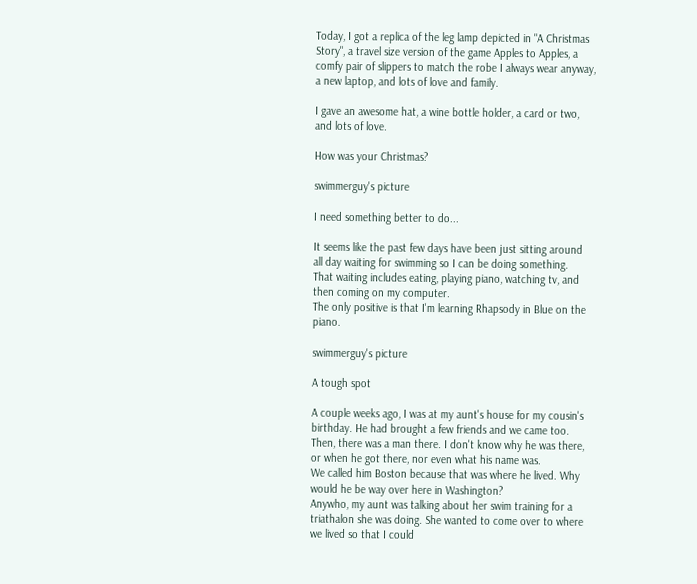Today, I got a replica of the leg lamp depicted in "A Christmas Story", a travel size version of the game Apples to Apples, a comfy pair of slippers to match the robe I always wear anyway, a new laptop, and lots of love and family.

I gave an awesome hat, a wine bottle holder, a card or two, and lots of love.

How was your Christmas?

swimmerguy's picture

I need something better to do...

It seems like the past few days have been just sitting around all day waiting for swimming so I can be doing something.
That waiting includes eating, playing piano, watching tv, and then coming on my computer.
The only positive is that I'm learning Rhapsody in Blue on the piano.

swimmerguy's picture

A tough spot

A couple weeks ago, I was at my aunt's house for my cousin's birthday. He had brought a few friends and we came too. Then, there was a man there. I don't know why he was there, or when he got there, nor even what his name was.
We called him Boston because that was where he lived. Why would he be way over here in Washington?
Anywho, my aunt was talking about her swim training for a triathalon she was doing. She wanted to come over to where we lived so that I could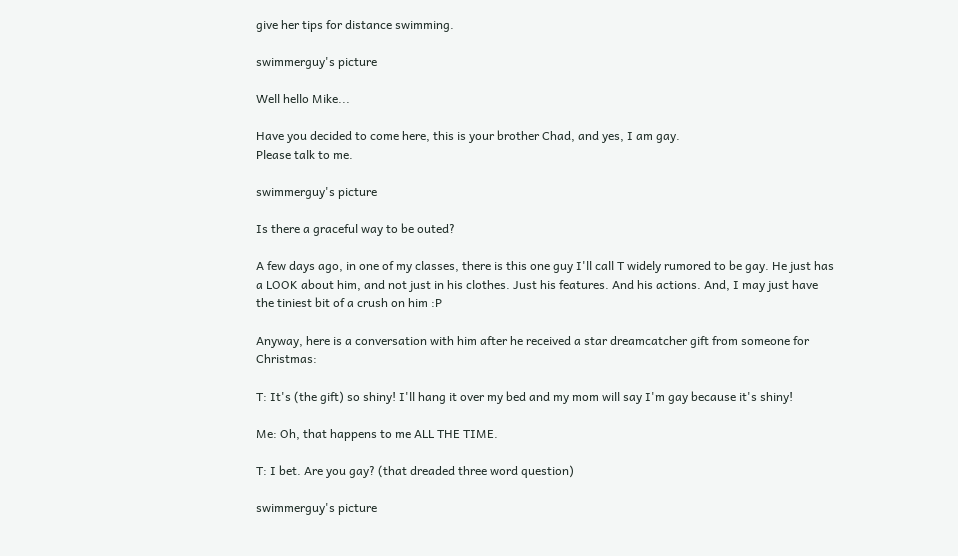give her tips for distance swimming.

swimmerguy's picture

Well hello Mike...

Have you decided to come here, this is your brother Chad, and yes, I am gay.
Please talk to me.

swimmerguy's picture

Is there a graceful way to be outed?

A few days ago, in one of my classes, there is this one guy I'll call T widely rumored to be gay. He just has a LOOK about him, and not just in his clothes. Just his features. And his actions. And, I may just have the tiniest bit of a crush on him :P

Anyway, here is a conversation with him after he received a star dreamcatcher gift from someone for Christmas:

T: It's (the gift) so shiny! I'll hang it over my bed and my mom will say I'm gay because it's shiny!

Me: Oh, that happens to me ALL THE TIME.

T: I bet. Are you gay? (that dreaded three word question)

swimmerguy's picture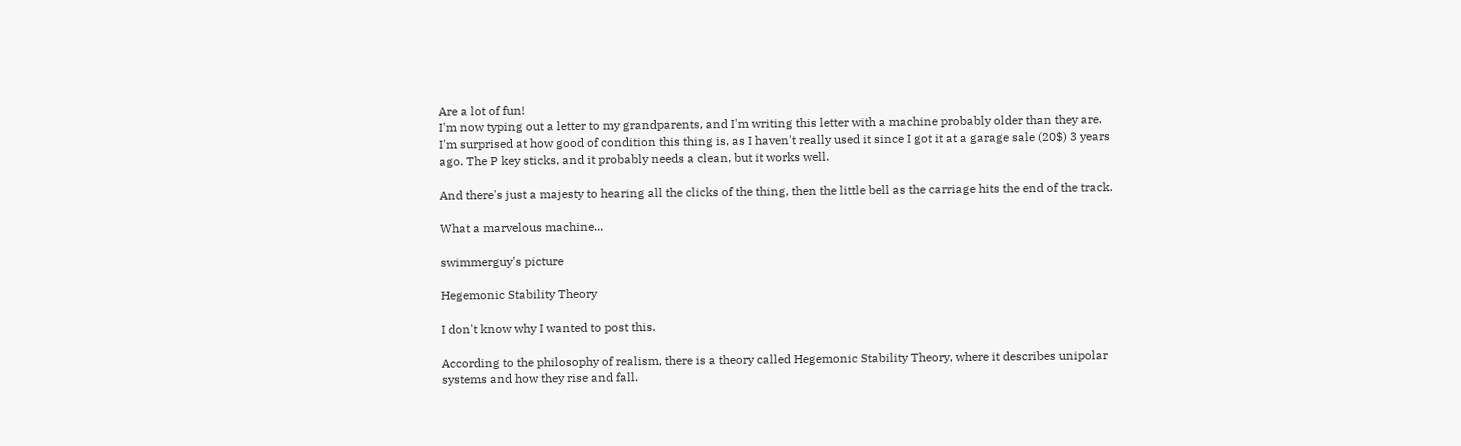Are a lot of fun!
I'm now typing out a letter to my grandparents, and I'm writing this letter with a machine probably older than they are. I'm surprised at how good of condition this thing is, as I haven't really used it since I got it at a garage sale (20$) 3 years ago. The P key sticks, and it probably needs a clean, but it works well.

And there's just a majesty to hearing all the clicks of the thing, then the little bell as the carriage hits the end of the track.

What a marvelous machine...

swimmerguy's picture

Hegemonic Stability Theory

I don't know why I wanted to post this.

According to the philosophy of realism, there is a theory called Hegemonic Stability Theory, where it describes unipolar systems and how they rise and fall.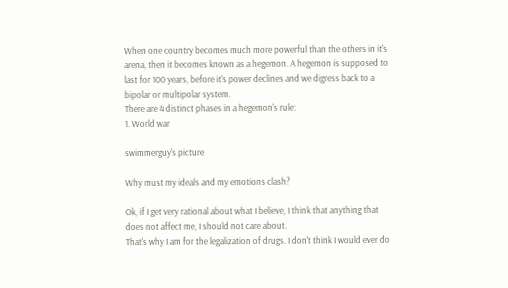When one country becomes much more powerful than the others in it's arena, then it becomes known as a hegemon. A hegemon is supposed to last for 100 years, before it's power declines and we digress back to a bipolar or multipolar system.
There are 4 distinct phases in a hegemon's rule:
1. World war

swimmerguy's picture

Why must my ideals and my emotions clash?

Ok, if I get very rational about what I believe, I think that anything that does not affect me, I should not care about.
That's why I am for the legalization of drugs. I don't think I would ever do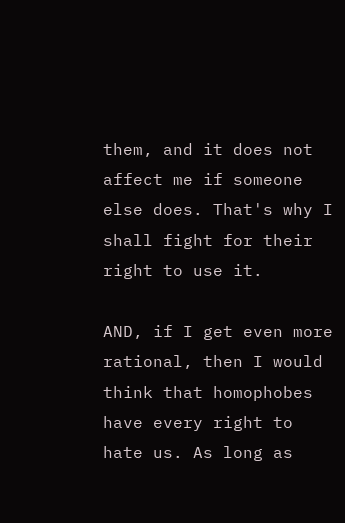them, and it does not affect me if someone else does. That's why I shall fight for their right to use it.

AND, if I get even more rational, then I would think that homophobes have every right to hate us. As long as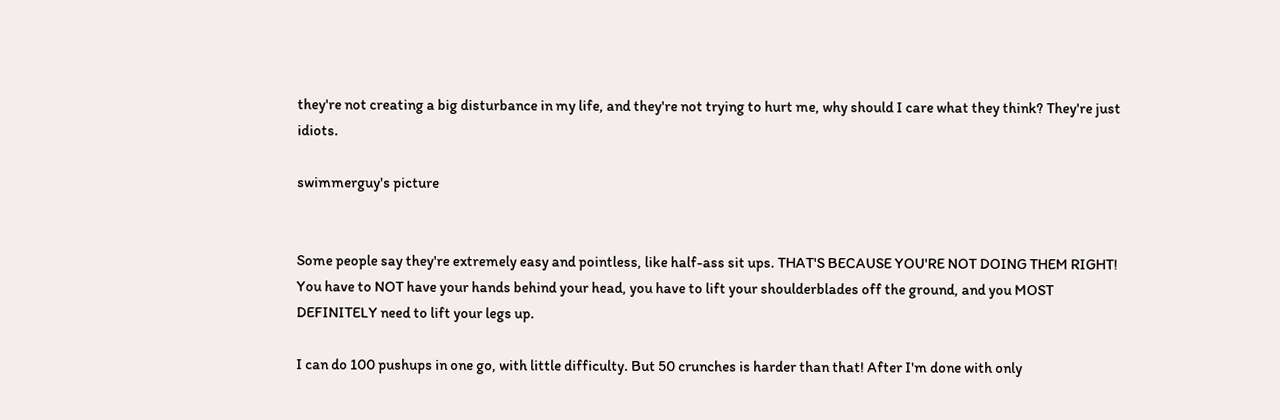they're not creating a big disturbance in my life, and they're not trying to hurt me, why should I care what they think? They're just idiots.

swimmerguy's picture


Some people say they're extremely easy and pointless, like half-ass sit ups. THAT'S BECAUSE YOU'RE NOT DOING THEM RIGHT! You have to NOT have your hands behind your head, you have to lift your shoulderblades off the ground, and you MOST DEFINITELY need to lift your legs up.

I can do 100 pushups in one go, with little difficulty. But 50 crunches is harder than that! After I'm done with only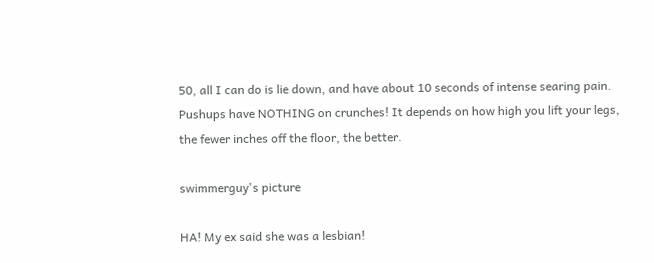50, all I can do is lie down, and have about 10 seconds of intense searing pain. Pushups have NOTHING on crunches! It depends on how high you lift your legs, the fewer inches off the floor, the better.

swimmerguy's picture

HA! My ex said she was a lesbian!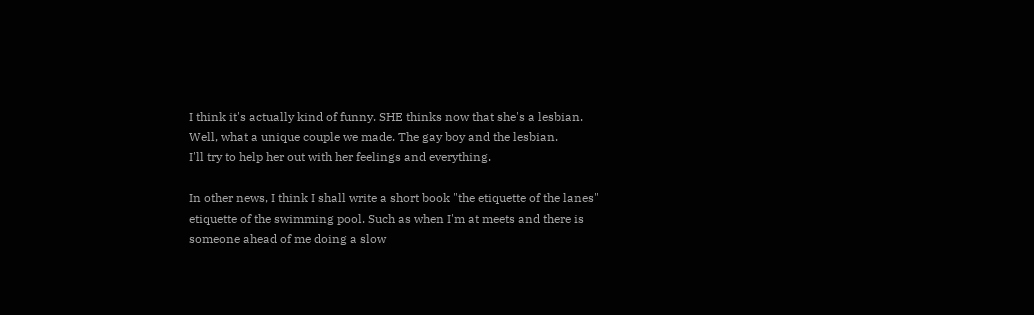I think it's actually kind of funny. SHE thinks now that she's a lesbian. Well, what a unique couple we made. The gay boy and the lesbian.
I'll try to help her out with her feelings and everything.

In other news, I think I shall write a short book "the etiquette of the lanes" etiquette of the swimming pool. Such as when I'm at meets and there is someone ahead of me doing a slow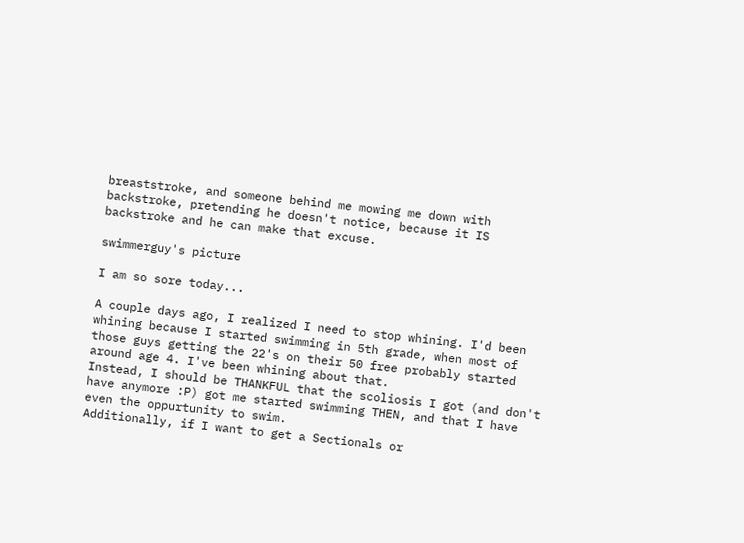breaststroke, and someone behind me mowing me down with backstroke, pretending he doesn't notice, because it IS backstroke and he can make that excuse.

swimmerguy's picture

I am so sore today...

A couple days ago, I realized I need to stop whining. I'd been whining because I started swimming in 5th grade, when most of those guys getting the 22's on their 50 free probably started around age 4. I've been whining about that.
Instead, I should be THANKFUL that the scoliosis I got (and don't have anymore :P) got me started swimming THEN, and that I have even the oppurtunity to swim.
Additionally, if I want to get a Sectionals or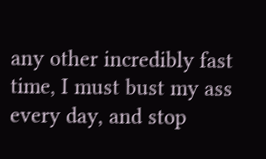any other incredibly fast time, I must bust my ass every day, and stop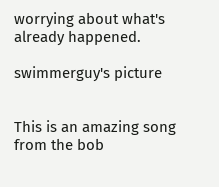worrying about what's already happened.

swimmerguy's picture


This is an amazing song from the bob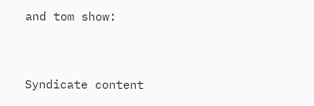and tom show:


Syndicate content